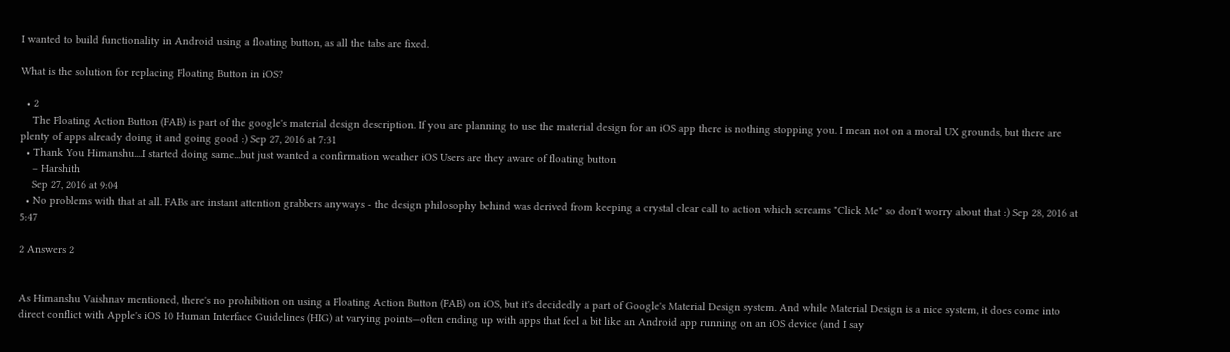I wanted to build functionality in Android using a floating button, as all the tabs are fixed.

What is the solution for replacing Floating Button in iOS?

  • 2
    The Floating Action Button (FAB) is part of the google's material design description. If you are planning to use the material design for an iOS app there is nothing stopping you. I mean not on a moral UX grounds, but there are plenty of apps already doing it and going good :) Sep 27, 2016 at 7:31
  • Thank You Himanshu....I started doing same...but just wanted a confirmation weather iOS Users are they aware of floating button
    – Harshith
    Sep 27, 2016 at 9:04
  • No problems with that at all. FABs are instant attention grabbers anyways - the design philosophy behind was derived from keeping a crystal clear call to action which screams "Click Me" so don't worry about that :) Sep 28, 2016 at 5:47

2 Answers 2


As Himanshu Vaishnav mentioned, there's no prohibition on using a Floating Action Button (FAB) on iOS, but it's decidedly a part of Google's Material Design system. And while Material Design is a nice system, it does come into direct conflict with Apple's iOS 10 Human Interface Guidelines (HIG) at varying points—often ending up with apps that feel a bit like an Android app running on an iOS device (and I say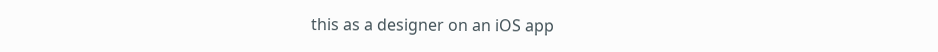this as a designer on an iOS app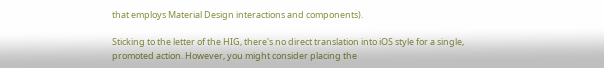that employs Material Design interactions and components).

Sticking to the letter of the HIG, there's no direct translation into iOS style for a single, promoted action. However, you might consider placing the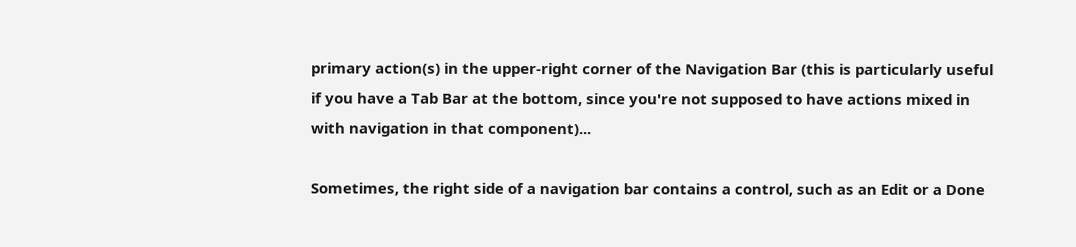primary action(s) in the upper-right corner of the Navigation Bar (this is particularly useful if you have a Tab Bar at the bottom, since you're not supposed to have actions mixed in with navigation in that component)...

Sometimes, the right side of a navigation bar contains a control, such as an Edit or a Done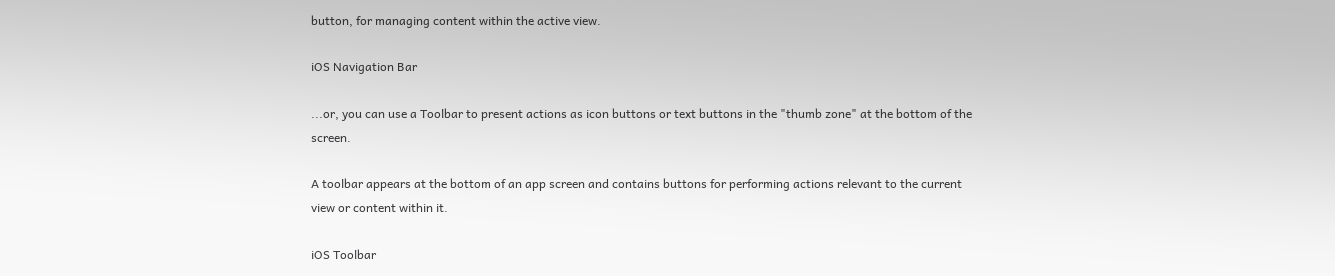button, for managing content within the active view.

iOS Navigation Bar

...or, you can use a Toolbar to present actions as icon buttons or text buttons in the "thumb zone" at the bottom of the screen.

A toolbar appears at the bottom of an app screen and contains buttons for performing actions relevant to the current view or content within it.

iOS Toolbar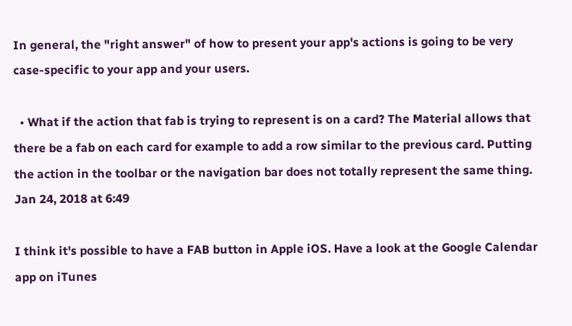In general, the "right answer" of how to present your app's actions is going to be very case-specific to your app and your users.

  • What if the action that fab is trying to represent is on a card? The Material allows that there be a fab on each card for example to add a row similar to the previous card. Putting the action in the toolbar or the navigation bar does not totally represent the same thing. Jan 24, 2018 at 6:49

I think it's possible to have a FAB button in Apple iOS. Have a look at the Google Calendar app on iTunes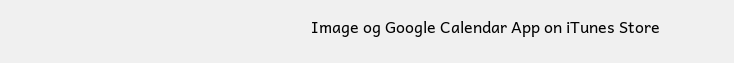Image og Google Calendar App on iTunes Store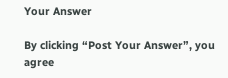Your Answer

By clicking “Post Your Answer”, you agree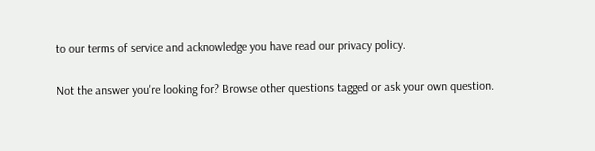to our terms of service and acknowledge you have read our privacy policy.

Not the answer you're looking for? Browse other questions tagged or ask your own question.